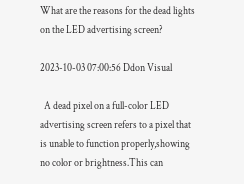What are the reasons for the dead lights on the LED advertising screen?

2023-10-03 07:00:56 Ddon Visual

  A dead pixel on a full-color LED advertising screen refers to a pixel that is unable to function properly,showing no color or brightness.This can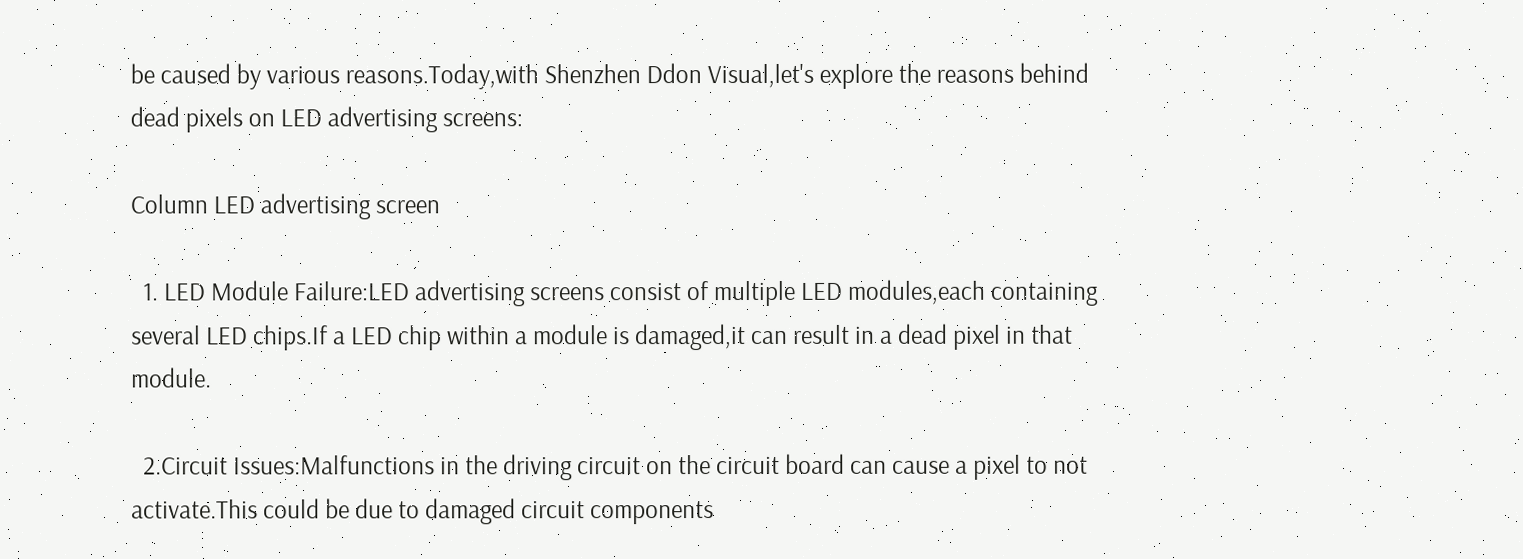be caused by various reasons.Today,with Shenzhen Ddon Visual,let's explore the reasons behind dead pixels on LED advertising screens:

Column LED advertising screen

  1. LED Module Failure:LED advertising screens consist of multiple LED modules,each containing several LED chips.If a LED chip within a module is damaged,it can result in a dead pixel in that module.

  2.Circuit Issues:Malfunctions in the driving circuit on the circuit board can cause a pixel to not activate.This could be due to damaged circuit components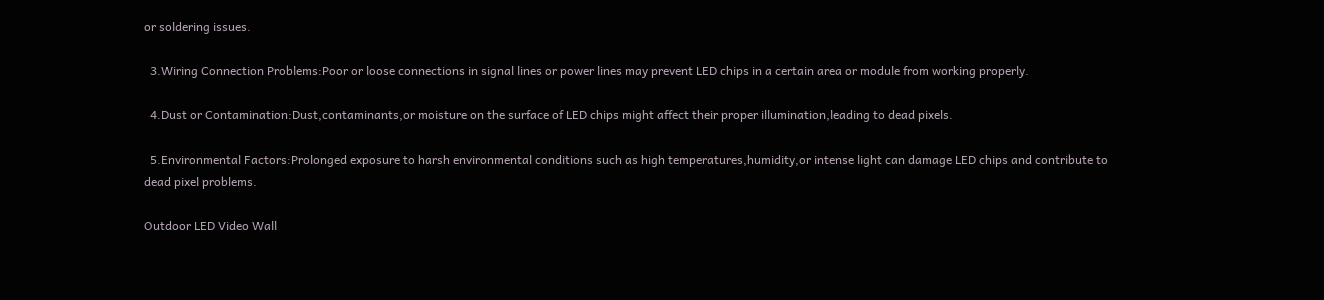or soldering issues.

  3.Wiring Connection Problems:Poor or loose connections in signal lines or power lines may prevent LED chips in a certain area or module from working properly.

  4.Dust or Contamination:Dust,contaminants,or moisture on the surface of LED chips might affect their proper illumination,leading to dead pixels.

  5.Environmental Factors:Prolonged exposure to harsh environmental conditions such as high temperatures,humidity,or intense light can damage LED chips and contribute to dead pixel problems.

Outdoor LED Video Wall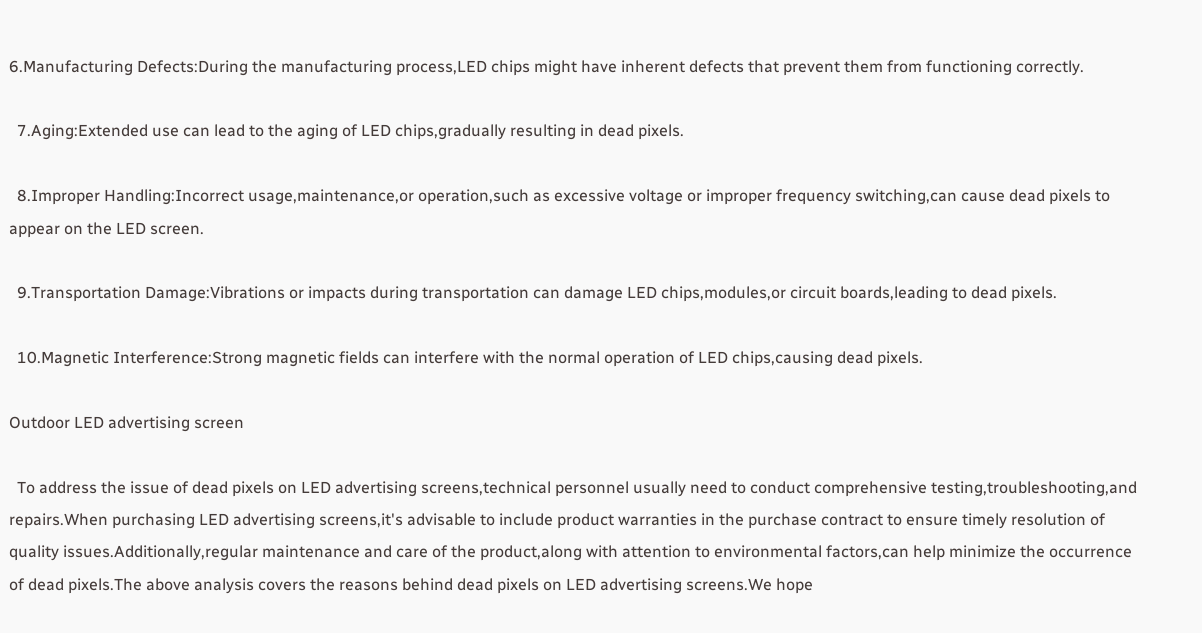6.Manufacturing Defects:During the manufacturing process,LED chips might have inherent defects that prevent them from functioning correctly.

  7.Aging:Extended use can lead to the aging of LED chips,gradually resulting in dead pixels.

  8.Improper Handling:Incorrect usage,maintenance,or operation,such as excessive voltage or improper frequency switching,can cause dead pixels to appear on the LED screen.

  9.Transportation Damage:Vibrations or impacts during transportation can damage LED chips,modules,or circuit boards,leading to dead pixels.

  10.Magnetic Interference:Strong magnetic fields can interfere with the normal operation of LED chips,causing dead pixels.

Outdoor LED advertising screen

  To address the issue of dead pixels on LED advertising screens,technical personnel usually need to conduct comprehensive testing,troubleshooting,and repairs.When purchasing LED advertising screens,it's advisable to include product warranties in the purchase contract to ensure timely resolution of quality issues.Additionally,regular maintenance and care of the product,along with attention to environmental factors,can help minimize the occurrence of dead pixels.The above analysis covers the reasons behind dead pixels on LED advertising screens.We hope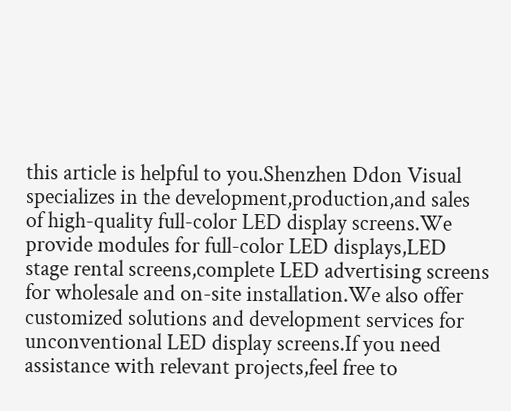this article is helpful to you.Shenzhen Ddon Visual specializes in the development,production,and sales of high-quality full-color LED display screens.We provide modules for full-color LED displays,LED stage rental screens,complete LED advertising screens for wholesale and on-site installation.We also offer customized solutions and development services for unconventional LED display screens.If you need assistance with relevant projects,feel free to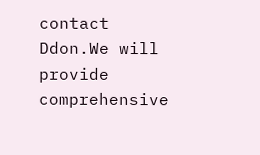contact Ddon.We will provide comprehensive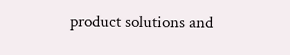product solutions and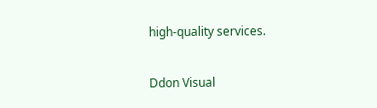high-quality services.

Ddon Visual